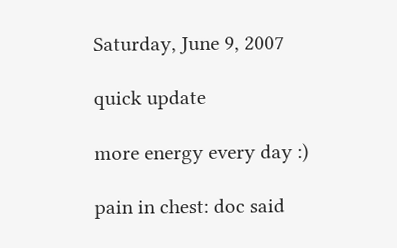Saturday, June 9, 2007

quick update

more energy every day :)

pain in chest: doc said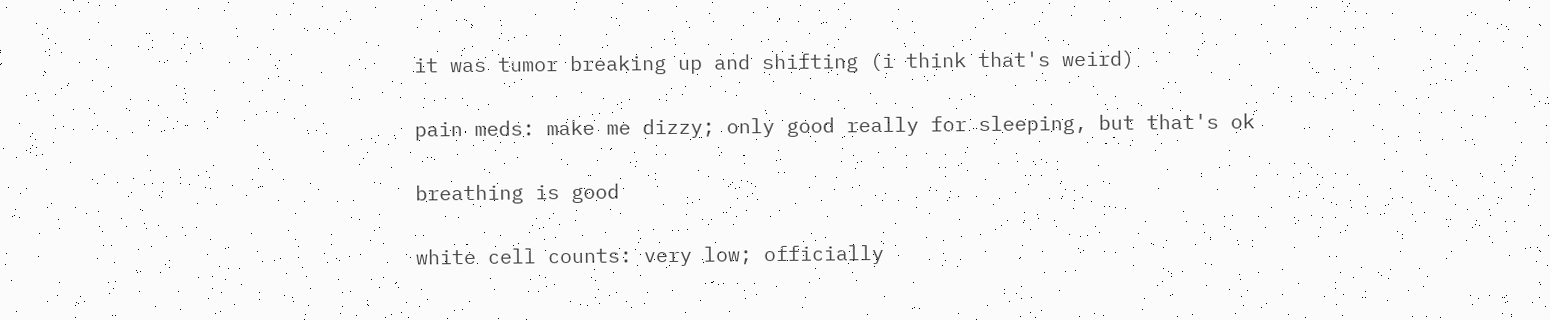it was tumor breaking up and shifting (i think that's weird)

pain meds: make me dizzy; only good really for sleeping, but that's ok

breathing is good

white cell counts: very low; officially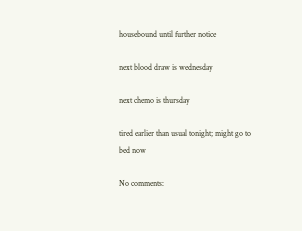housebound until further notice

next blood draw is wednesday

next chemo is thursday

tired earlier than usual tonight; might go to bed now

No comments: